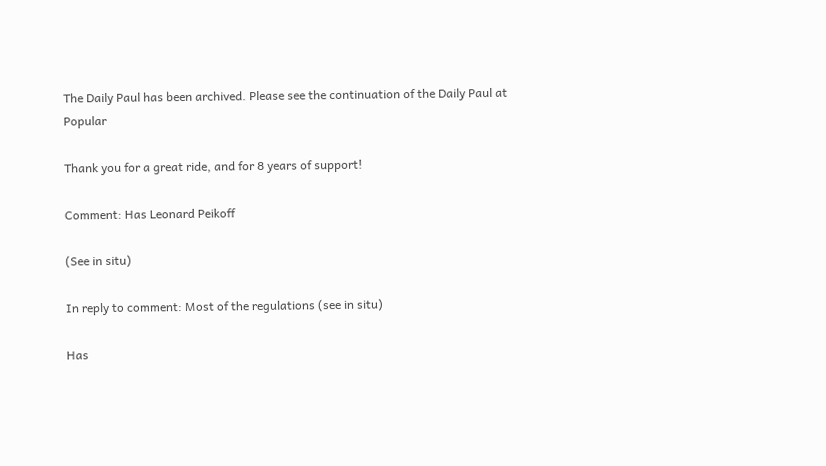The Daily Paul has been archived. Please see the continuation of the Daily Paul at Popular

Thank you for a great ride, and for 8 years of support!

Comment: Has Leonard Peikoff

(See in situ)

In reply to comment: Most of the regulations (see in situ)

Has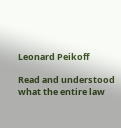Leonard Peikoff

Read and understood what the entire law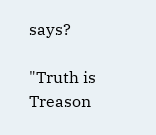says?

"Truth is Treason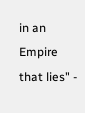in an Empire that lies" -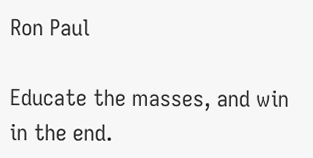Ron Paul

Educate the masses, and win in the end.